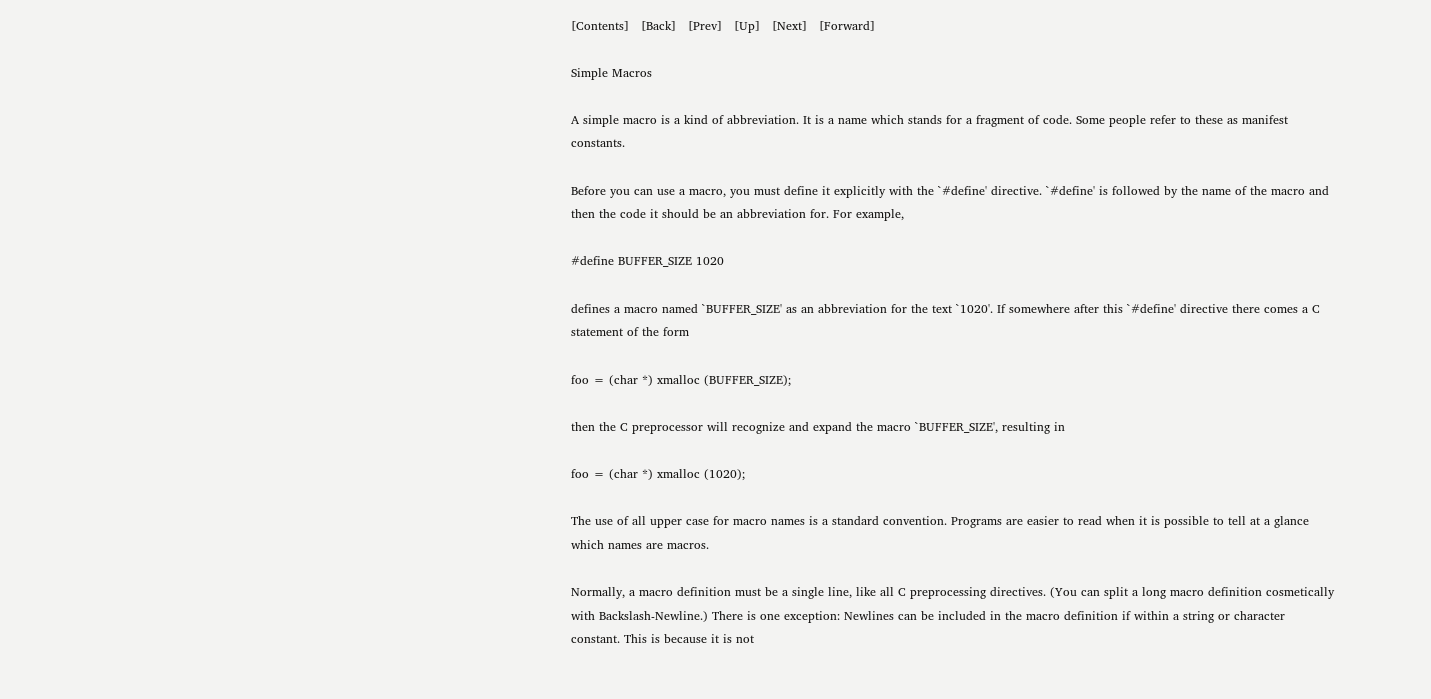[Contents]   [Back]   [Prev]   [Up]   [Next]   [Forward]

Simple Macros

A simple macro is a kind of abbreviation. It is a name which stands for a fragment of code. Some people refer to these as manifest constants.

Before you can use a macro, you must define it explicitly with the `#define' directive. `#define' is followed by the name of the macro and then the code it should be an abbreviation for. For example,

#define BUFFER_SIZE 1020

defines a macro named `BUFFER_SIZE' as an abbreviation for the text `1020'. If somewhere after this `#define' directive there comes a C statement of the form

foo = (char *) xmalloc (BUFFER_SIZE);

then the C preprocessor will recognize and expand the macro `BUFFER_SIZE', resulting in

foo = (char *) xmalloc (1020);

The use of all upper case for macro names is a standard convention. Programs are easier to read when it is possible to tell at a glance which names are macros.

Normally, a macro definition must be a single line, like all C preprocessing directives. (You can split a long macro definition cosmetically with Backslash-Newline.) There is one exception: Newlines can be included in the macro definition if within a string or character constant. This is because it is not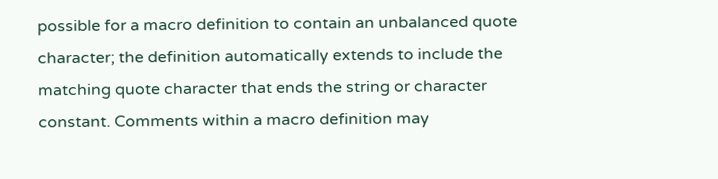possible for a macro definition to contain an unbalanced quote character; the definition automatically extends to include the matching quote character that ends the string or character constant. Comments within a macro definition may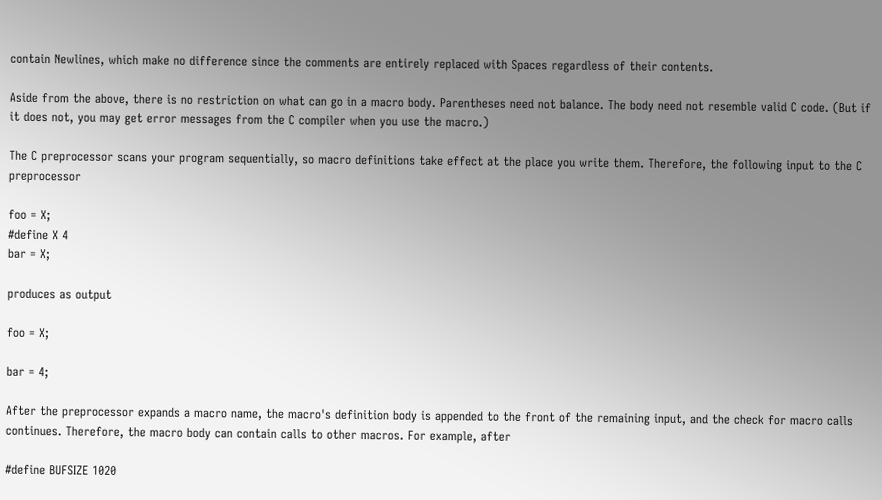contain Newlines, which make no difference since the comments are entirely replaced with Spaces regardless of their contents.

Aside from the above, there is no restriction on what can go in a macro body. Parentheses need not balance. The body need not resemble valid C code. (But if it does not, you may get error messages from the C compiler when you use the macro.)

The C preprocessor scans your program sequentially, so macro definitions take effect at the place you write them. Therefore, the following input to the C preprocessor

foo = X;
#define X 4
bar = X;

produces as output

foo = X;

bar = 4;

After the preprocessor expands a macro name, the macro's definition body is appended to the front of the remaining input, and the check for macro calls continues. Therefore, the macro body can contain calls to other macros. For example, after

#define BUFSIZE 1020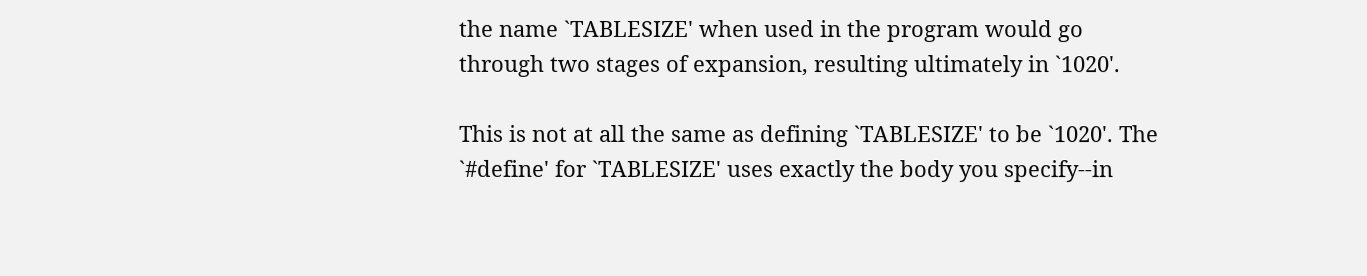the name `TABLESIZE' when used in the program would go through two stages of expansion, resulting ultimately in `1020'.

This is not at all the same as defining `TABLESIZE' to be `1020'. The `#define' for `TABLESIZE' uses exactly the body you specify--in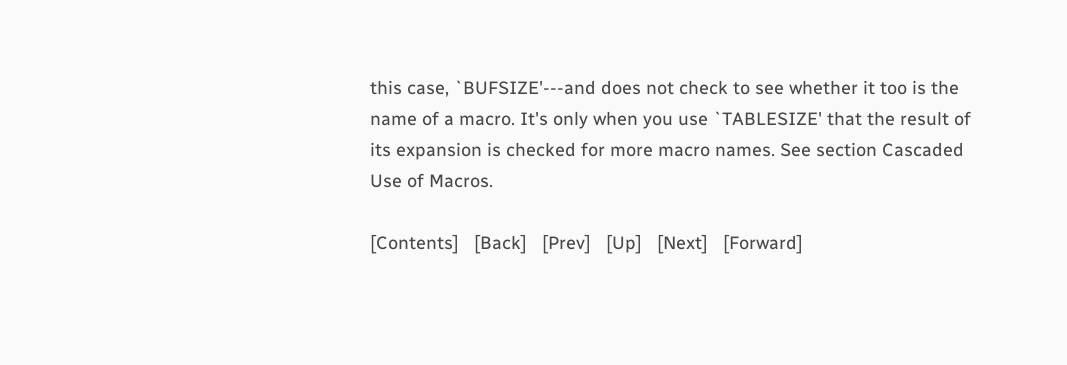this case, `BUFSIZE'---and does not check to see whether it too is the name of a macro. It's only when you use `TABLESIZE' that the result of its expansion is checked for more macro names. See section Cascaded Use of Macros.

[Contents]   [Back]   [Prev]   [Up]   [Next]   [Forward]